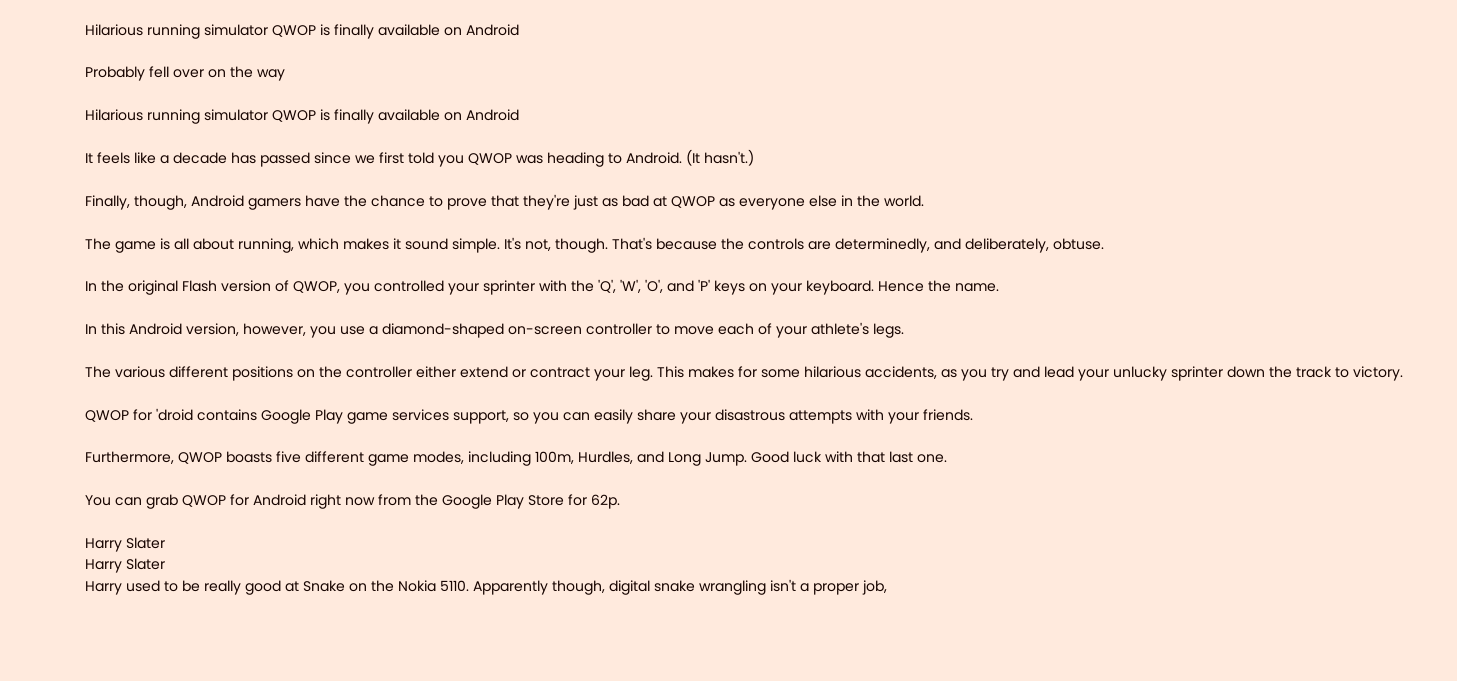Hilarious running simulator QWOP is finally available on Android

Probably fell over on the way

Hilarious running simulator QWOP is finally available on Android

It feels like a decade has passed since we first told you QWOP was heading to Android. (It hasn't.)

Finally, though, Android gamers have the chance to prove that they're just as bad at QWOP as everyone else in the world.

The game is all about running, which makes it sound simple. It's not, though. That's because the controls are determinedly, and deliberately, obtuse.

In the original Flash version of QWOP, you controlled your sprinter with the 'Q', 'W', 'O', and 'P' keys on your keyboard. Hence the name.

In this Android version, however, you use a diamond-shaped on-screen controller to move each of your athlete's legs.

The various different positions on the controller either extend or contract your leg. This makes for some hilarious accidents, as you try and lead your unlucky sprinter down the track to victory.

QWOP for 'droid contains Google Play game services support, so you can easily share your disastrous attempts with your friends.

Furthermore, QWOP boasts five different game modes, including 100m, Hurdles, and Long Jump. Good luck with that last one.

You can grab QWOP for Android right now from the Google Play Store for 62p.

Harry Slater
Harry Slater
Harry used to be really good at Snake on the Nokia 5110. Apparently though, digital snake wrangling isn't a proper job,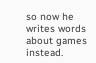so now he writes words about games instead.